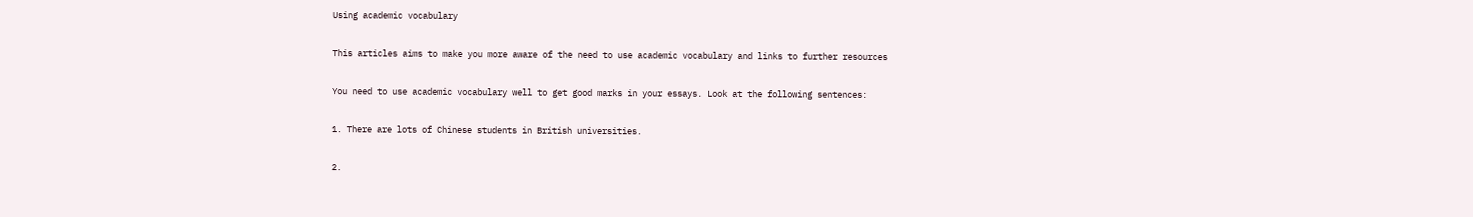Using academic vocabulary

This articles aims to make you more aware of the need to use academic vocabulary and links to further resources

You need to use academic vocabulary well to get good marks in your essays. Look at the following sentences:

1. There are lots of Chinese students in British universities.

2.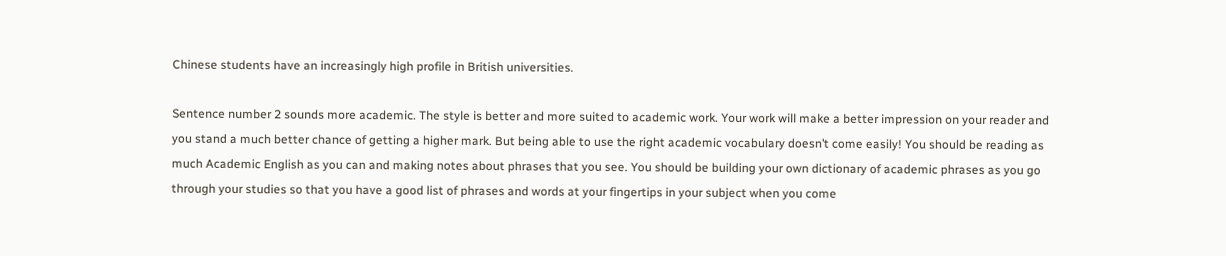Chinese students have an increasingly high profile in British universities.

Sentence number 2 sounds more academic. The style is better and more suited to academic work. Your work will make a better impression on your reader and you stand a much better chance of getting a higher mark. But being able to use the right academic vocabulary doesn’t come easily! You should be reading as much Academic English as you can and making notes about phrases that you see. You should be building your own dictionary of academic phrases as you go through your studies so that you have a good list of phrases and words at your fingertips in your subject when you come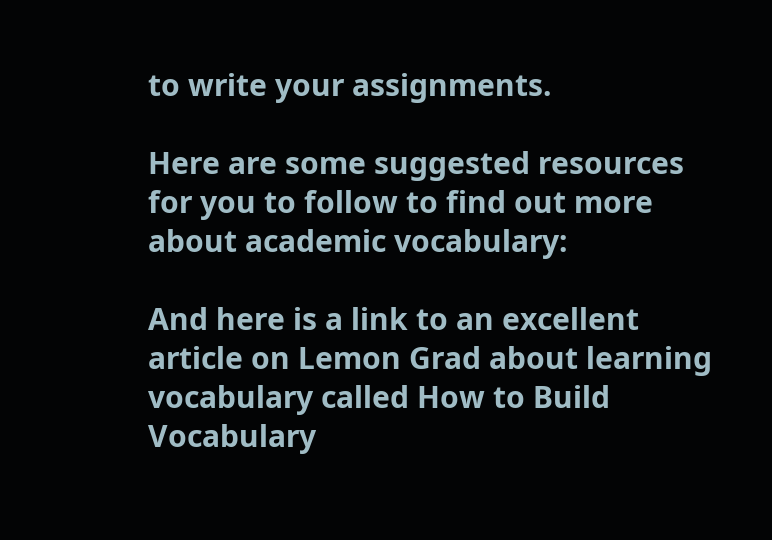to write your assignments.

Here are some suggested resources for you to follow to find out more about academic vocabulary:

And here is a link to an excellent article on Lemon Grad about learning vocabulary called How to Build Vocabulary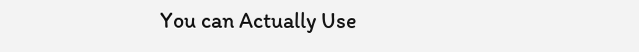You can Actually Use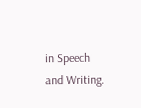in Speech and Writing.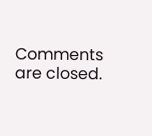Comments are closed.